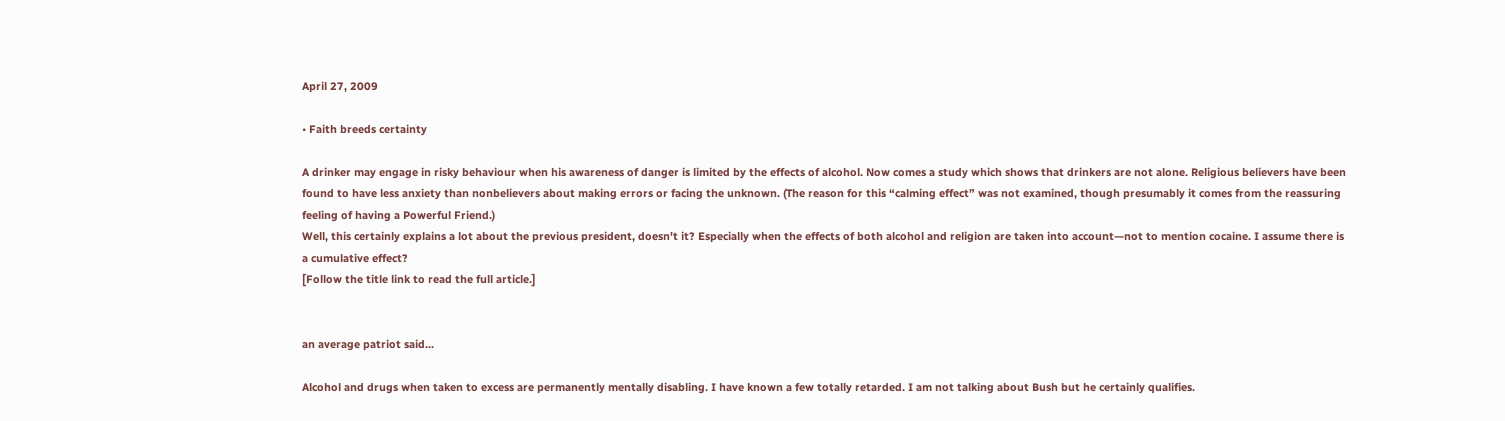April 27, 2009

• Faith breeds certainty

A drinker may engage in risky behaviour when his awareness of danger is limited by the effects of alcohol. Now comes a study which shows that drinkers are not alone. Religious believers have been found to have less anxiety than nonbelievers about making errors or facing the unknown. (The reason for this “calming effect” was not examined, though presumably it comes from the reassuring feeling of having a Powerful Friend.)
Well, this certainly explains a lot about the previous president, doesn't it? Especially when the effects of both alcohol and religion are taken into account—not to mention cocaine. I assume there is a cumulative effect?
[Follow the title link to read the full article.]


an average patriot said...

Alcohol and drugs when taken to excess are permanently mentally disabling. I have known a few totally retarded. I am not talking about Bush but he certainly qualifies.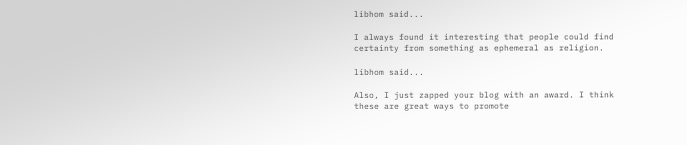libhom said...

I always found it interesting that people could find certainty from something as ephemeral as religion.

libhom said...

Also, I just zapped your blog with an award. I think these are great ways to promote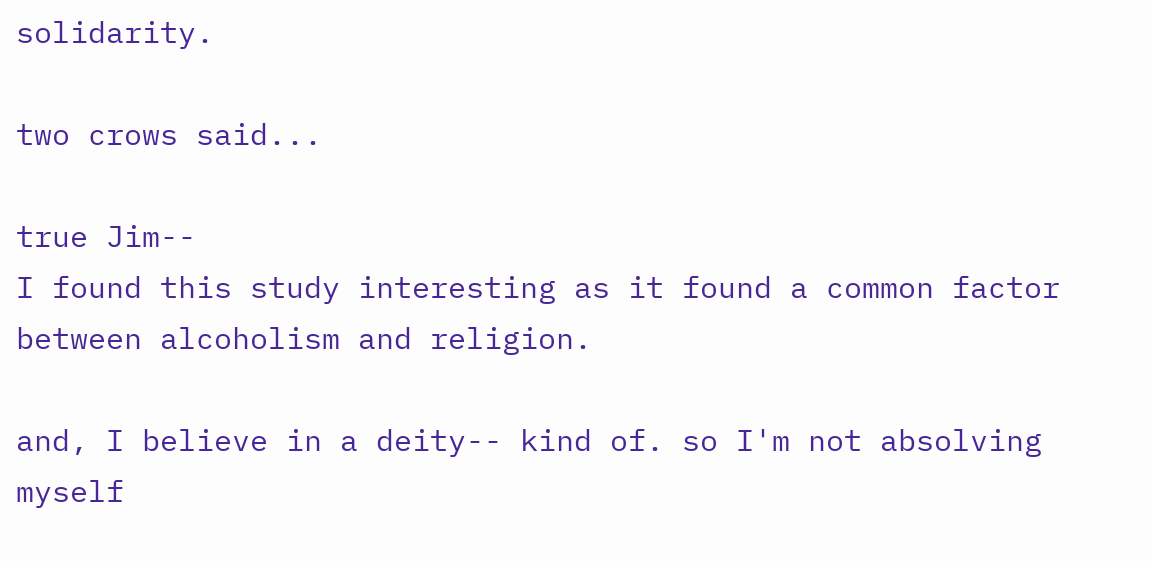solidarity.

two crows said...

true Jim--
I found this study interesting as it found a common factor between alcoholism and religion.

and, I believe in a deity-- kind of. so I'm not absolving myself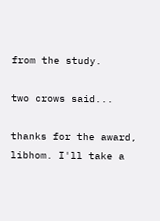from the study.

two crows said...

thanks for the award, libhom. I'll take a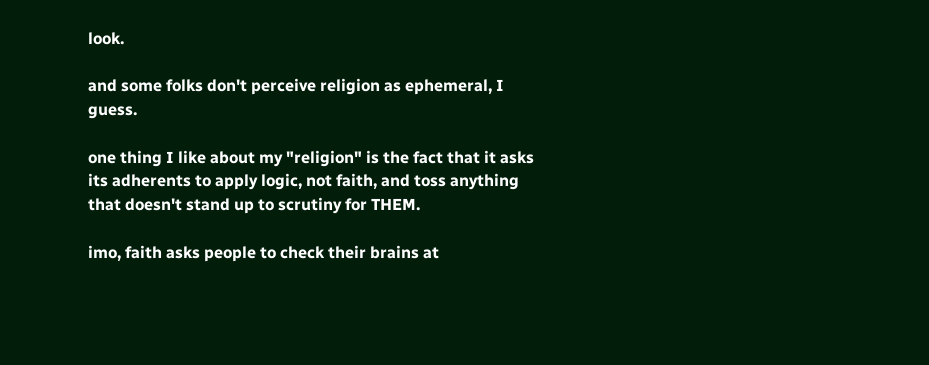look.

and some folks don't perceive religion as ephemeral, I guess.

one thing I like about my "religion" is the fact that it asks its adherents to apply logic, not faith, and toss anything that doesn't stand up to scrutiny for THEM.

imo, faith asks people to check their brains at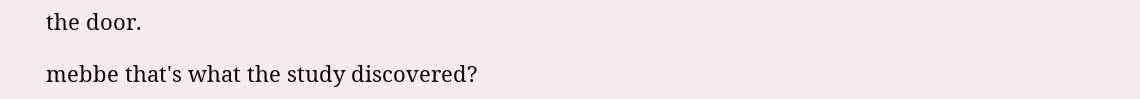the door.

mebbe that's what the study discovered?